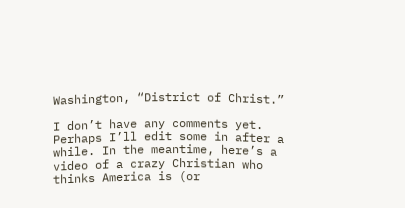Washington, “District of Christ.”

I don’t have any comments yet. Perhaps I’ll edit some in after a while. In the meantime, here’s a video of a crazy Christian who thinks America is (or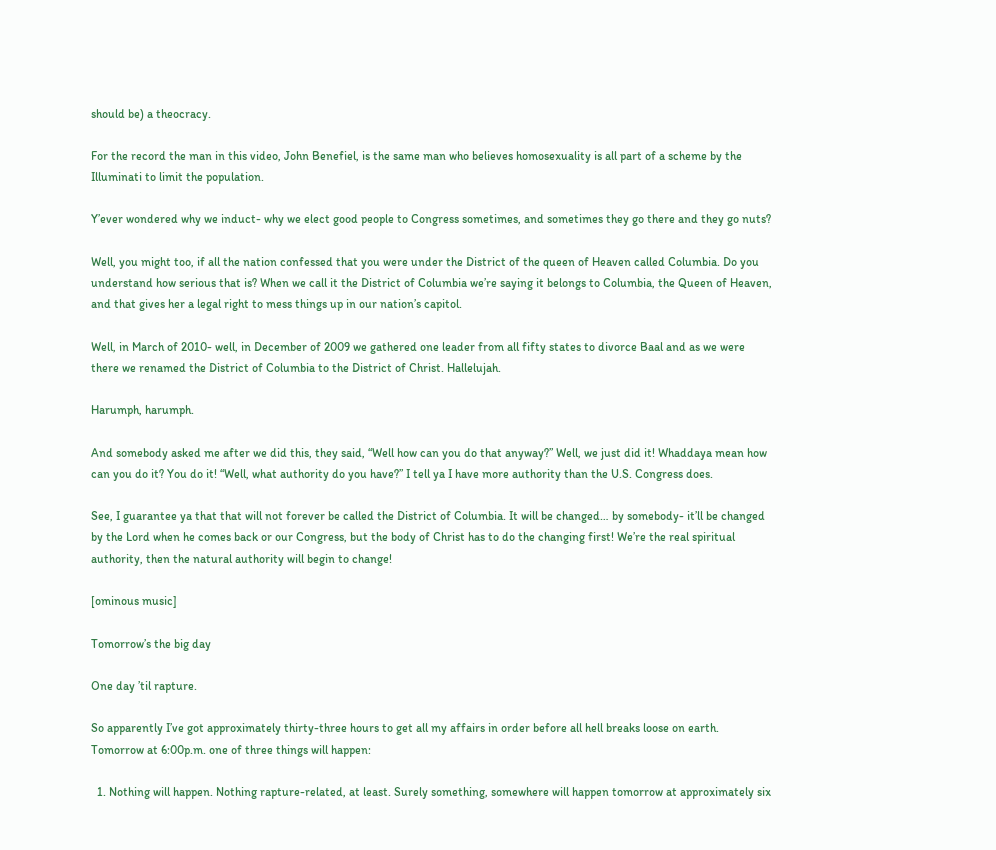should be) a theocracy.

For the record the man in this video, John Benefiel, is the same man who believes homosexuality is all part of a scheme by the Illuminati to limit the population.

Y’ever wondered why we induct- why we elect good people to Congress sometimes, and sometimes they go there and they go nuts?

Well, you might too, if all the nation confessed that you were under the District of the queen of Heaven called Columbia. Do you understand how serious that is? When we call it the District of Columbia we’re saying it belongs to Columbia, the Queen of Heaven, and that gives her a legal right to mess things up in our nation’s capitol.

Well, in March of 2010- well, in December of 2009 we gathered one leader from all fifty states to divorce Baal and as we were there we renamed the District of Columbia to the District of Christ. Hallelujah.

Harumph, harumph.

And somebody asked me after we did this, they said, “Well how can you do that anyway?” Well, we just did it! Whaddaya mean how can you do it? You do it! “Well, what authority do you have?” I tell ya I have more authority than the U.S. Congress does.

See, I guarantee ya that that will not forever be called the District of Columbia. It will be changed… by somebody- it’ll be changed by the Lord when he comes back or our Congress, but the body of Christ has to do the changing first! We’re the real spiritual authority, then the natural authority will begin to change!

[ominous music]

Tomorrow’s the big day

One day ’til rapture.

So apparently I’ve got approximately thirty-three hours to get all my affairs in order before all hell breaks loose on earth. Tomorrow at 6:00p.m. one of three things will happen:

  1. Nothing will happen. Nothing rapture-related, at least. Surely something, somewhere will happen tomorrow at approximately six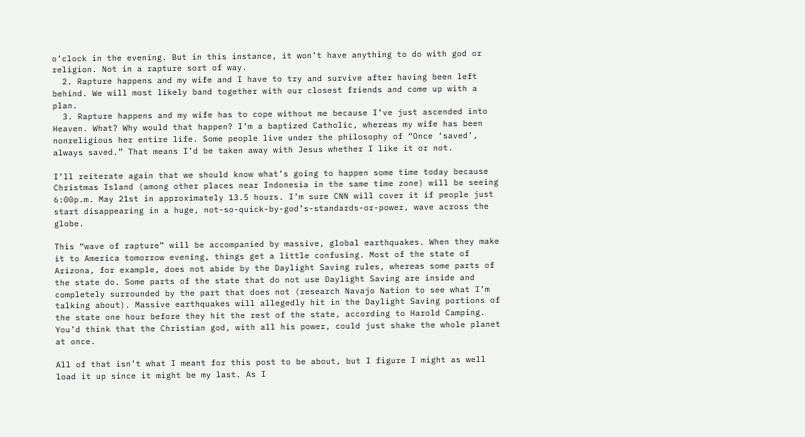o’clock in the evening. But in this instance, it won’t have anything to do with god or religion. Not in a rapture sort of way.
  2. Rapture happens and my wife and I have to try and survive after having been left behind. We will most likely band together with our closest friends and come up with a plan.
  3. Rapture happens and my wife has to cope without me because I’ve just ascended into Heaven. What? Why would that happen? I’m a baptized Catholic, whereas my wife has been nonreligious her entire life. Some people live under the philosophy of “Once ‘saved’, always saved.” That means I’d be taken away with Jesus whether I like it or not.

I’ll reiterate again that we should know what’s going to happen some time today because Christmas Island (among other places near Indonesia in the same time zone) will be seeing 6:00p.m. May 21st in approximately 13.5 hours. I’m sure CNN will cover it if people just start disappearing in a huge, not-so-quick-by-god’s-standards-or-power, wave across the globe.

This “wave of rapture” will be accompanied by massive, global earthquakes. When they make it to America tomorrow evening, things get a little confusing. Most of the state of Arizona, for example, does not abide by the Daylight Saving rules, whereas some parts of the state do. Some parts of the state that do not use Daylight Saving are inside and completely surrounded by the part that does not (research Navajo Nation to see what I’m talking about). Massive earthquakes will allegedly hit in the Daylight Saving portions of the state one hour before they hit the rest of the state, according to Harold Camping. You’d think that the Christian god, with all his power, could just shake the whole planet at once.

All of that isn’t what I meant for this post to be about, but I figure I might as well load it up since it might be my last. As I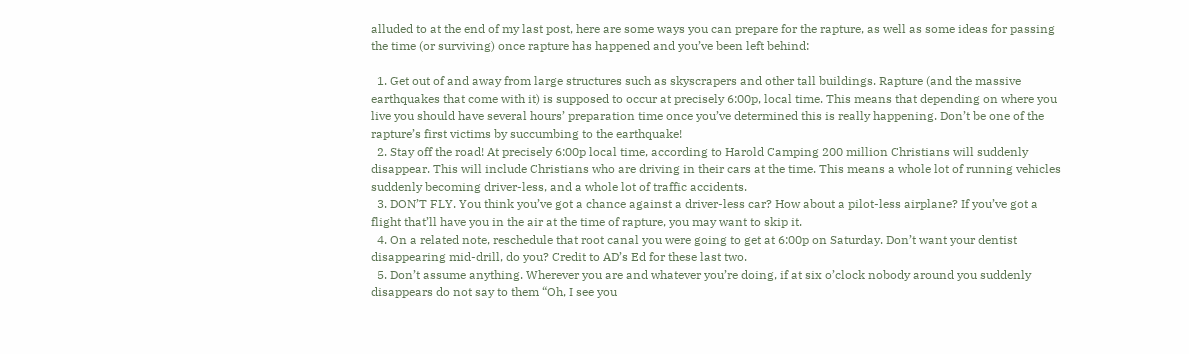alluded to at the end of my last post, here are some ways you can prepare for the rapture, as well as some ideas for passing the time (or surviving) once rapture has happened and you’ve been left behind:

  1. Get out of and away from large structures such as skyscrapers and other tall buildings. Rapture (and the massive earthquakes that come with it) is supposed to occur at precisely 6:00p, local time. This means that depending on where you live you should have several hours’ preparation time once you’ve determined this is really happening. Don’t be one of the rapture’s first victims by succumbing to the earthquake!
  2. Stay off the road! At precisely 6:00p local time, according to Harold Camping 200 million Christians will suddenly disappear. This will include Christians who are driving in their cars at the time. This means a whole lot of running vehicles suddenly becoming driver-less, and a whole lot of traffic accidents.
  3. DON’T FLY. You think you’ve got a chance against a driver-less car? How about a pilot-less airplane? If you’ve got a flight that’ll have you in the air at the time of rapture, you may want to skip it.
  4. On a related note, reschedule that root canal you were going to get at 6:00p on Saturday. Don’t want your dentist disappearing mid-drill, do you? Credit to AD’s Ed for these last two.
  5. Don’t assume anything. Wherever you are and whatever you’re doing, if at six o’clock nobody around you suddenly disappears do not say to them “Oh, I see you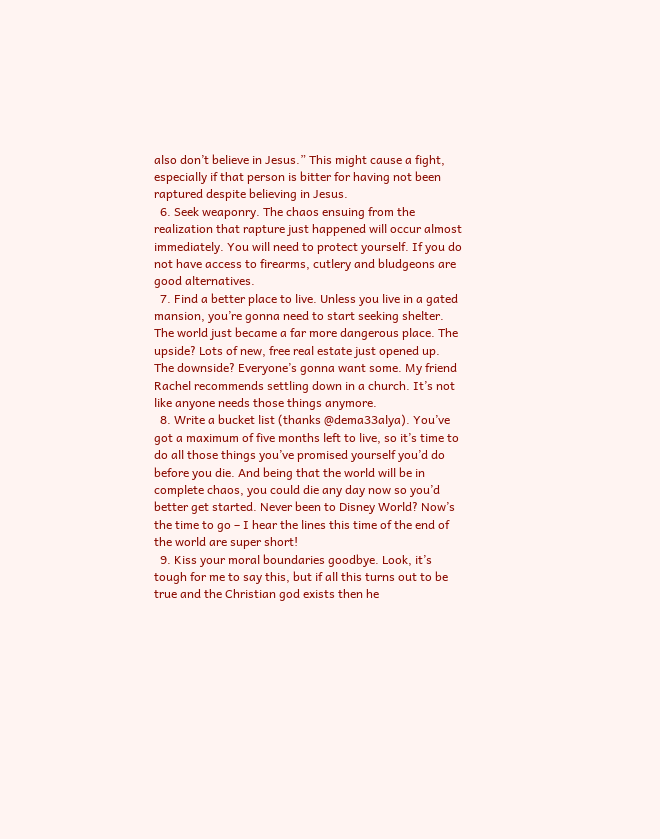also don’t believe in Jesus.” This might cause a fight, especially if that person is bitter for having not been raptured despite believing in Jesus.
  6. Seek weaponry. The chaos ensuing from the realization that rapture just happened will occur almost immediately. You will need to protect yourself. If you do not have access to firearms, cutlery and bludgeons are good alternatives.
  7. Find a better place to live. Unless you live in a gated mansion, you’re gonna need to start seeking shelter. The world just became a far more dangerous place. The upside? Lots of new, free real estate just opened up. The downside? Everyone’s gonna want some. My friend Rachel recommends settling down in a church. It’s not like anyone needs those things anymore.
  8. Write a bucket list (thanks @dema33alya). You’ve got a maximum of five months left to live, so it’s time to do all those things you’ve promised yourself you’d do before you die. And being that the world will be in complete chaos, you could die any day now so you’d better get started. Never been to Disney World? Now’s the time to go – I hear the lines this time of the end of the world are super short!
  9. Kiss your moral boundaries goodbye. Look, it’s tough for me to say this, but if all this turns out to be true and the Christian god exists then he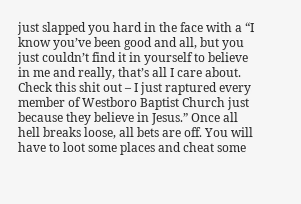just slapped you hard in the face with a “I know you’ve been good and all, but you just couldn’t find it in yourself to believe in me and really, that’s all I care about. Check this shit out – I just raptured every member of Westboro Baptist Church just because they believe in Jesus.” Once all hell breaks loose, all bets are off. You will have to loot some places and cheat some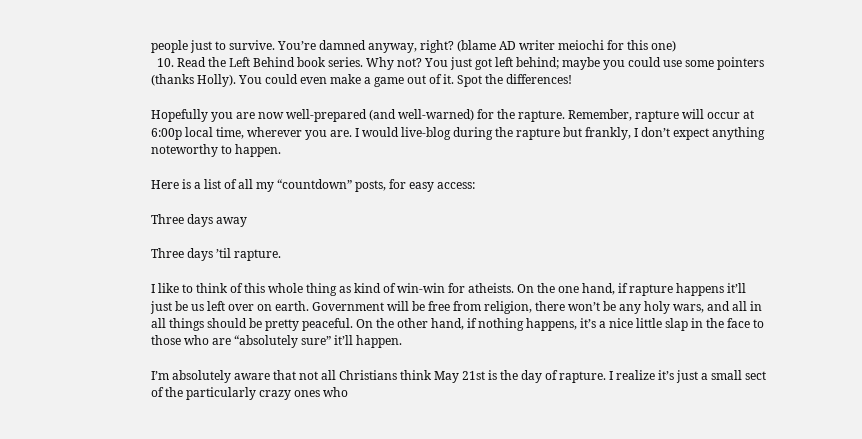people just to survive. You’re damned anyway, right? (blame AD writer meiochi for this one)
  10. Read the Left Behind book series. Why not? You just got left behind; maybe you could use some pointers (thanks Holly). You could even make a game out of it. Spot the differences!

Hopefully you are now well-prepared (and well-warned) for the rapture. Remember, rapture will occur at 6:00p local time, wherever you are. I would live-blog during the rapture but frankly, I don’t expect anything noteworthy to happen.

Here is a list of all my “countdown” posts, for easy access:

Three days away

Three days ’til rapture.

I like to think of this whole thing as kind of win-win for atheists. On the one hand, if rapture happens it’ll just be us left over on earth. Government will be free from religion, there won’t be any holy wars, and all in all things should be pretty peaceful. On the other hand, if nothing happens, it’s a nice little slap in the face to those who are “absolutely sure” it’ll happen.

I’m absolutely aware that not all Christians think May 21st is the day of rapture. I realize it’s just a small sect of the particularly crazy ones who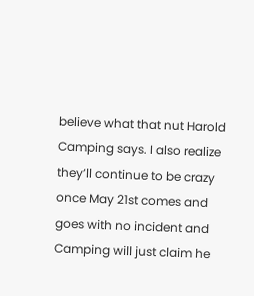believe what that nut Harold Camping says. I also realize they’ll continue to be crazy once May 21st comes and goes with no incident and Camping will just claim he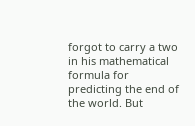forgot to carry a two in his mathematical formula for predicting the end of the world. But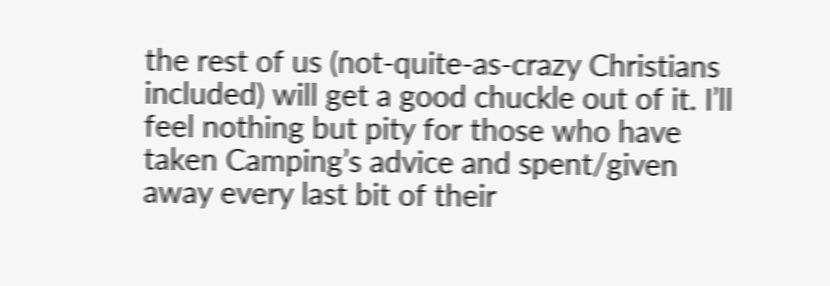the rest of us (not-quite-as-crazy Christians included) will get a good chuckle out of it. I’ll feel nothing but pity for those who have taken Camping’s advice and spent/given away every last bit of their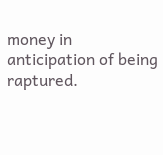money in anticipation of being raptured.